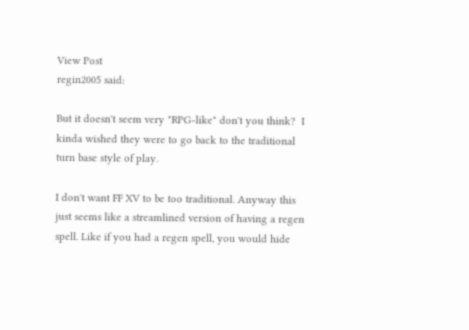View Post
regin2005 said:

But it doesn't seem very "RPG-like" don't you think?  I kinda wished they were to go back to the traditional turn base style of play.

I don't want FF XV to be too traditional. Anyway this just seems like a streamlined version of having a regen spell. Like if you had a regen spell, you would hide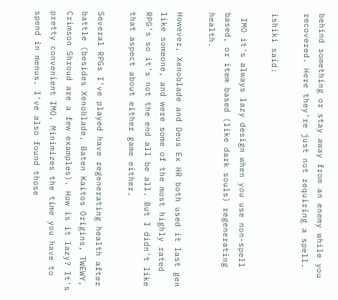behind something or stay away from an enemy while you recovered. Here they're just not requiring a spell.

ishiki said:

 IMO it's always lazy design when you use non-spell based, or item based (like dark souls) regenerating health.

However, Xenoblade and Deus Ex HR both used it last gen like someone, and were some of the most highly rated RPG's so it's not the end all be all. But I didn't like that aspect about either game either.

Several RPGs I've played have regenerating health after battle (besides Xenoblade, Baten Kaitos Origins, TWEWY, Crimson Shroud are a few examples). How is it lazy? It's pretty convenient IMO. Minimizes the time you have to spend in menus. I've also found those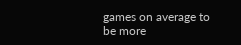games on average to be more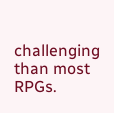challenging than most RPGs.